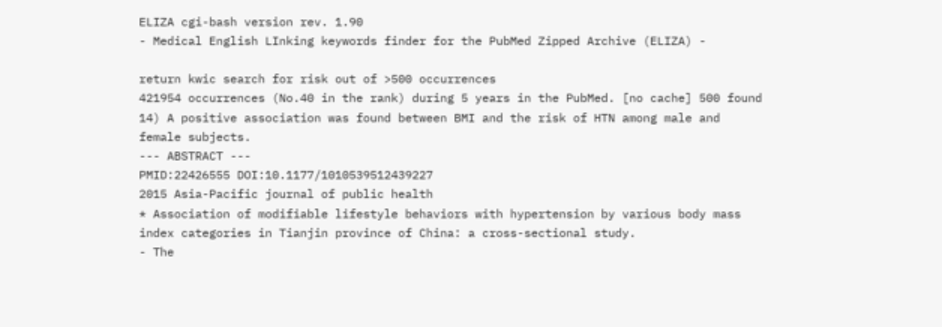ELIZA cgi-bash version rev. 1.90
- Medical English LInking keywords finder for the PubMed Zipped Archive (ELIZA) -

return kwic search for risk out of >500 occurrences
421954 occurrences (No.40 in the rank) during 5 years in the PubMed. [no cache] 500 found
14) A positive association was found between BMI and the risk of HTN among male and female subjects.
--- ABSTRACT ---
PMID:22426555 DOI:10.1177/1010539512439227
2015 Asia-Pacific journal of public health
* Association of modifiable lifestyle behaviors with hypertension by various body mass index categories in Tianjin province of China: a cross-sectional study.
- The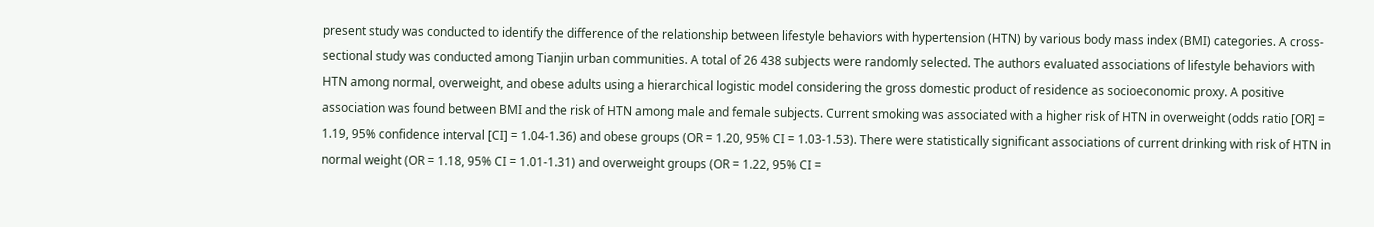present study was conducted to identify the difference of the relationship between lifestyle behaviors with hypertension (HTN) by various body mass index (BMI) categories. A cross-sectional study was conducted among Tianjin urban communities. A total of 26 438 subjects were randomly selected. The authors evaluated associations of lifestyle behaviors with HTN among normal, overweight, and obese adults using a hierarchical logistic model considering the gross domestic product of residence as socioeconomic proxy. A positive association was found between BMI and the risk of HTN among male and female subjects. Current smoking was associated with a higher risk of HTN in overweight (odds ratio [OR] = 1.19, 95% confidence interval [CI] = 1.04-1.36) and obese groups (OR = 1.20, 95% CI = 1.03-1.53). There were statistically significant associations of current drinking with risk of HTN in normal weight (OR = 1.18, 95% CI = 1.01-1.31) and overweight groups (OR = 1.22, 95% CI =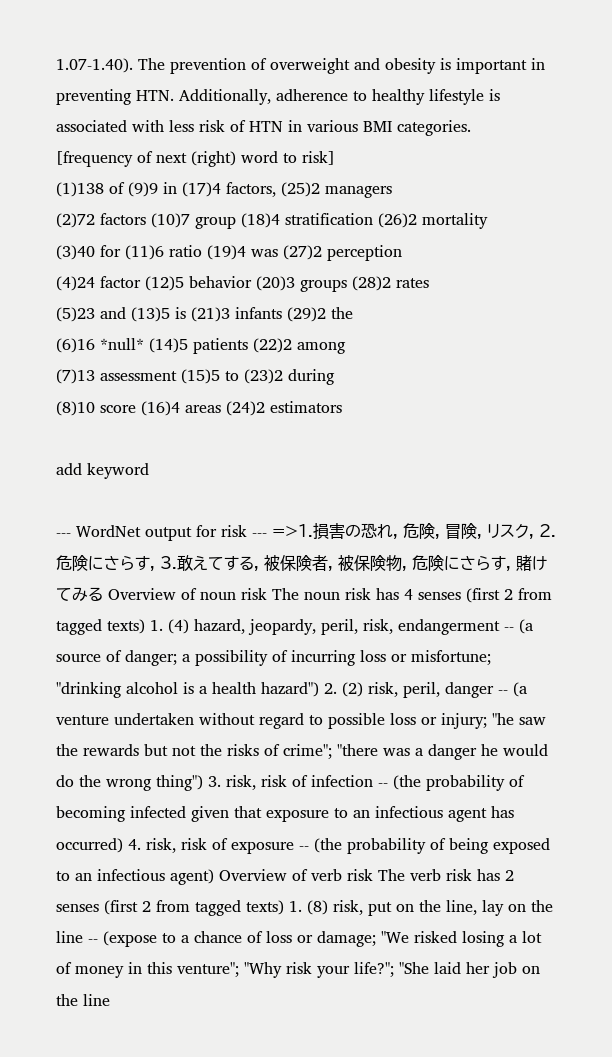1.07-1.40). The prevention of overweight and obesity is important in preventing HTN. Additionally, adherence to healthy lifestyle is associated with less risk of HTN in various BMI categories.
[frequency of next (right) word to risk]
(1)138 of (9)9 in (17)4 factors, (25)2 managers
(2)72 factors (10)7 group (18)4 stratification (26)2 mortality
(3)40 for (11)6 ratio (19)4 was (27)2 perception
(4)24 factor (12)5 behavior (20)3 groups (28)2 rates
(5)23 and (13)5 is (21)3 infants (29)2 the
(6)16 *null* (14)5 patients (22)2 among
(7)13 assessment (15)5 to (23)2 during
(8)10 score (16)4 areas (24)2 estimators

add keyword

--- WordNet output for risk --- =>1.損害の恐れ, 危険, 冒険, リスク, 2.危険にさらす, 3.敢えてする, 被保険者, 被保険物, 危険にさらす, 賭けてみる Overview of noun risk The noun risk has 4 senses (first 2 from tagged texts) 1. (4) hazard, jeopardy, peril, risk, endangerment -- (a source of danger; a possibility of incurring loss or misfortune; "drinking alcohol is a health hazard") 2. (2) risk, peril, danger -- (a venture undertaken without regard to possible loss or injury; "he saw the rewards but not the risks of crime"; "there was a danger he would do the wrong thing") 3. risk, risk of infection -- (the probability of becoming infected given that exposure to an infectious agent has occurred) 4. risk, risk of exposure -- (the probability of being exposed to an infectious agent) Overview of verb risk The verb risk has 2 senses (first 2 from tagged texts) 1. (8) risk, put on the line, lay on the line -- (expose to a chance of loss or damage; "We risked losing a lot of money in this venture"; "Why risk your life?"; "She laid her job on the line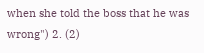when she told the boss that he was wrong") 2. (2)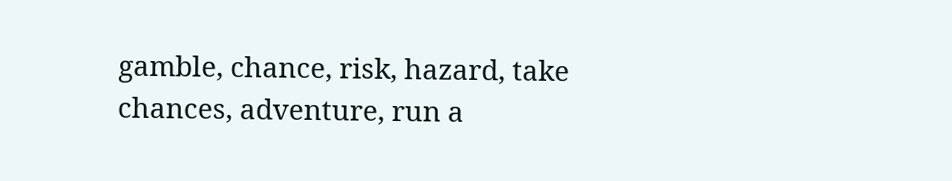gamble, chance, risk, hazard, take chances, adventure, run a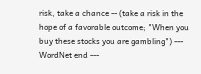risk, take a chance -- (take a risk in the hope of a favorable outcome; "When you buy these stocks you are gambling") --- WordNet end ---